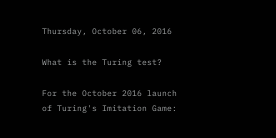Thursday, October 06, 2016

What is the Turing test?

For the October 2016 launch of Turing's Imitation Game: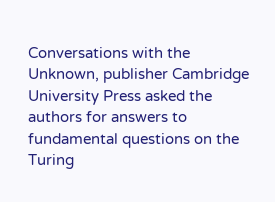Conversations with the Unknown, publisher Cambridge University Press asked the authors for answers to fundamental questions on the Turing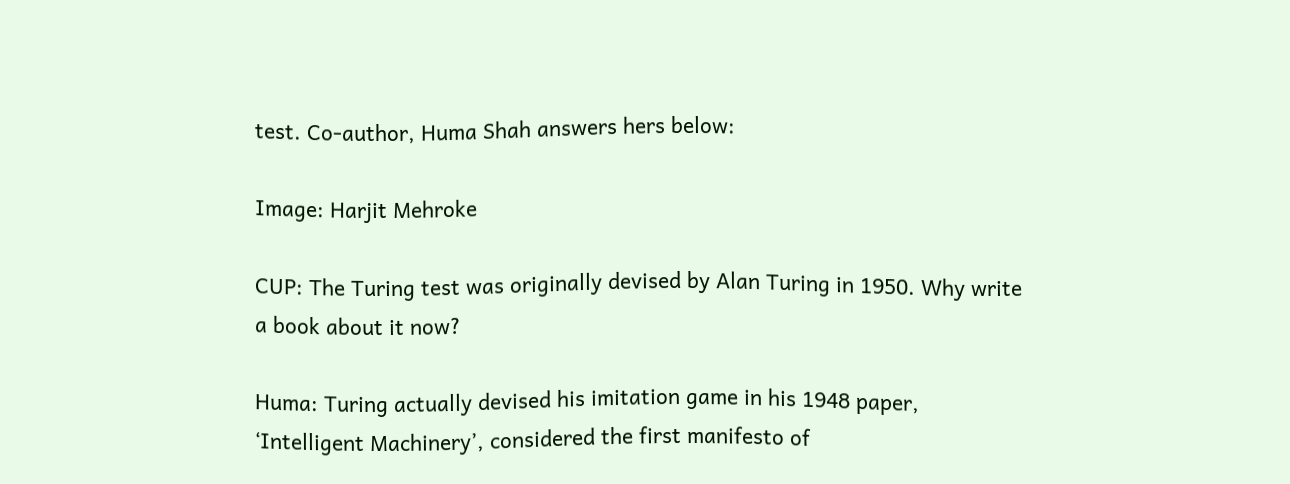test. Co-author, Huma Shah answers hers below:

Image: Harjit Mehroke

CUP: The Turing test was originally devised by Alan Turing in 1950. Why write a book about it now?

Huma: Turing actually devised his imitation game in his 1948 paper, ‘Intelligent Machinery’, considered the first manifesto of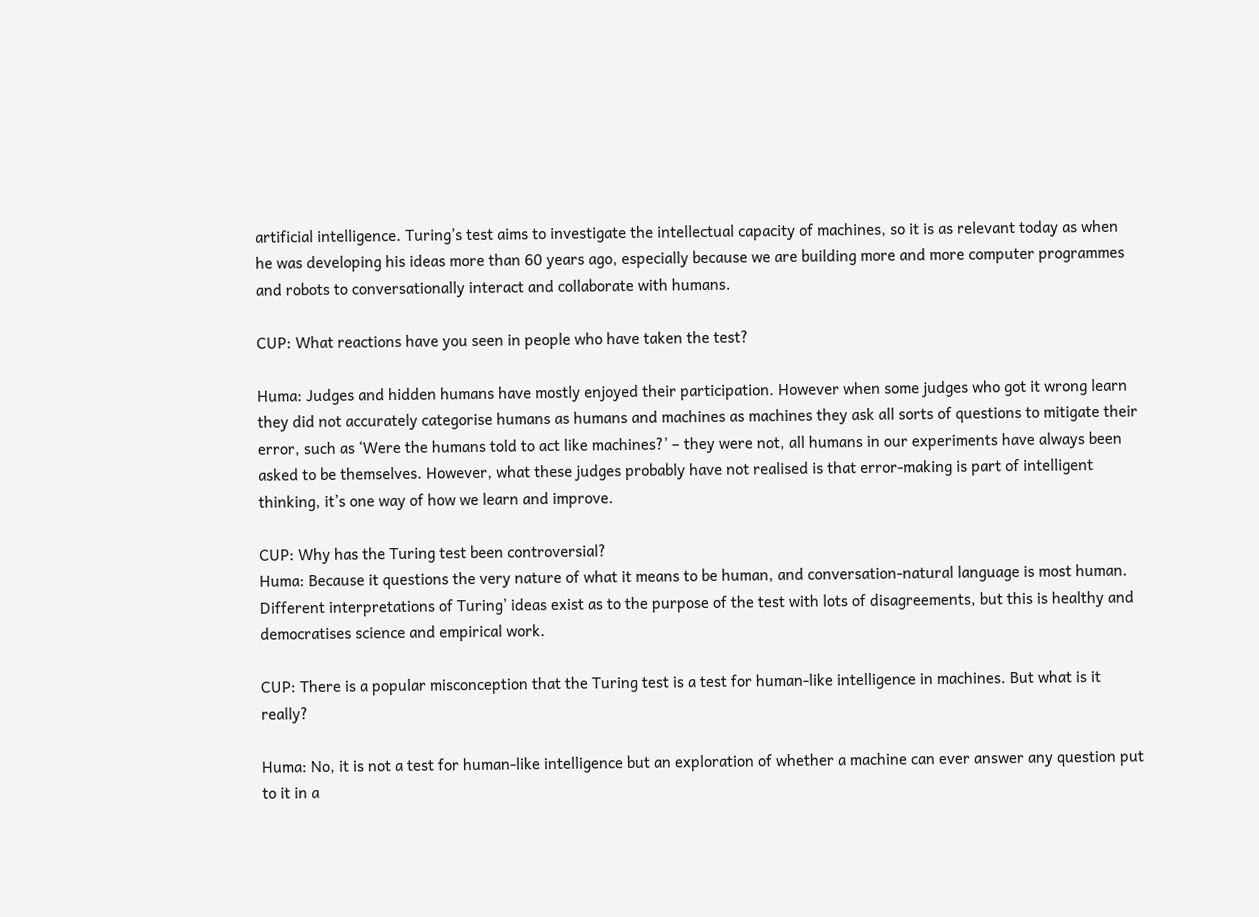artificial intelligence. Turing’s test aims to investigate the intellectual capacity of machines, so it is as relevant today as when he was developing his ideas more than 60 years ago, especially because we are building more and more computer programmes and robots to conversationally interact and collaborate with humans.

CUP: What reactions have you seen in people who have taken the test?

Huma: Judges and hidden humans have mostly enjoyed their participation. However when some judges who got it wrong learn they did not accurately categorise humans as humans and machines as machines they ask all sorts of questions to mitigate their error, such as ‘Were the humans told to act like machines?’ – they were not, all humans in our experiments have always been asked to be themselves. However, what these judges probably have not realised is that error-making is part of intelligent thinking, it’s one way of how we learn and improve.

CUP: Why has the Turing test been controversial?
Huma: Because it questions the very nature of what it means to be human, and conversation-natural language is most human. Different interpretations of Turing’ ideas exist as to the purpose of the test with lots of disagreements, but this is healthy and democratises science and empirical work.

CUP: There is a popular misconception that the Turing test is a test for human-like intelligence in machines. But what is it really?

Huma: No, it is not a test for human-like intelligence but an exploration of whether a machine can ever answer any question put to it in a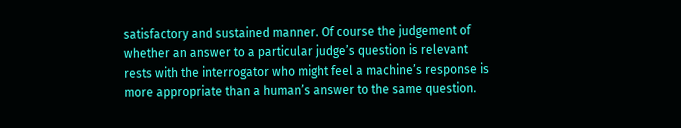satisfactory and sustained manner. Of course the judgement of whether an answer to a particular judge’s question is relevant rests with the interrogator who might feel a machine’s response is more appropriate than a human’s answer to the same question.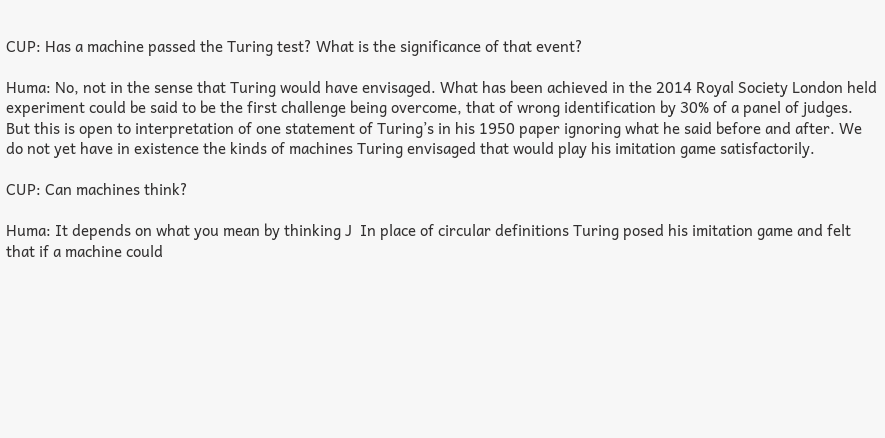CUP: Has a machine passed the Turing test? What is the significance of that event?

Huma: No, not in the sense that Turing would have envisaged. What has been achieved in the 2014 Royal Society London held experiment could be said to be the first challenge being overcome, that of wrong identification by 30% of a panel of judges. But this is open to interpretation of one statement of Turing’s in his 1950 paper ignoring what he said before and after. We do not yet have in existence the kinds of machines Turing envisaged that would play his imitation game satisfactorily.

CUP: Can machines think?

Huma: It depends on what you mean by thinking J  In place of circular definitions Turing posed his imitation game and felt that if a machine could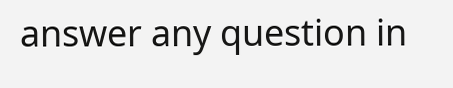answer any question in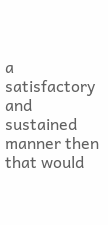a satisfactory and sustained manner then that would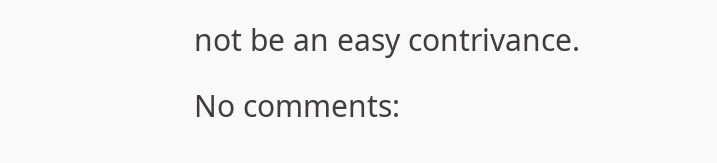not be an easy contrivance.

No comments: